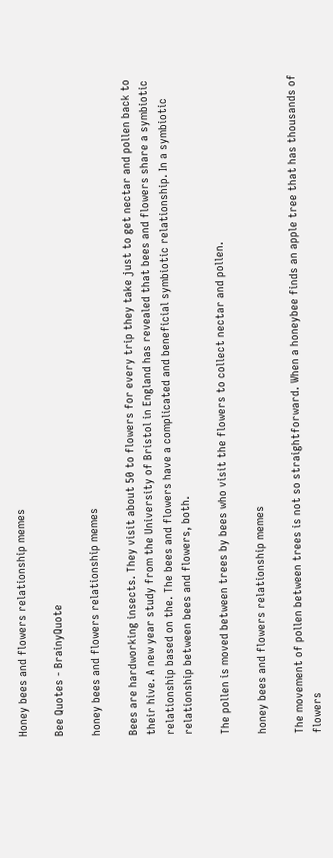Honey bees and flowers relationship memes

Bee Quotes - BrainyQuote

honey bees and flowers relationship memes

Bees are hardworking insects. They visit about 50 to flowers for every trip they take just to get nectar and pollen back to their hive. A new year study from the University of Bristol in England has revealed that bees and flowers share a symbiotic relationship based on the. The bees and flowers have a complicated and beneficial symbiotic relationship. In a symbiotic relationship between bees and flowers, both.

The pollen is moved between trees by bees who visit the flowers to collect nectar and pollen.

honey bees and flowers relationship memes

The movement of pollen between trees is not so straightforward. When a honeybee finds an apple tree that has thousands of flowers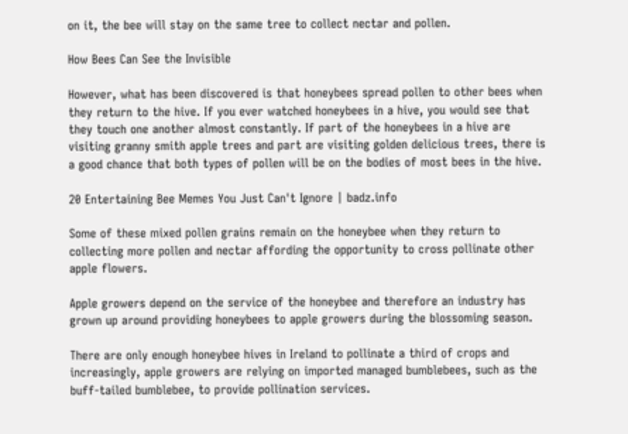on it, the bee will stay on the same tree to collect nectar and pollen.

How Bees Can See the Invisible

However, what has been discovered is that honeybees spread pollen to other bees when they return to the hive. If you ever watched honeybees in a hive, you would see that they touch one another almost constantly. If part of the honeybees in a hive are visiting granny smith apple trees and part are visiting golden delicious trees, there is a good chance that both types of pollen will be on the bodies of most bees in the hive.

20 Entertaining Bee Memes You Just Can't Ignore | badz.info

Some of these mixed pollen grains remain on the honeybee when they return to collecting more pollen and nectar affording the opportunity to cross pollinate other apple flowers.

Apple growers depend on the service of the honeybee and therefore an industry has grown up around providing honeybees to apple growers during the blossoming season.

There are only enough honeybee hives in Ireland to pollinate a third of crops and increasingly, apple growers are relying on imported managed bumblebees, such as the buff-tailed bumblebee, to provide pollination services.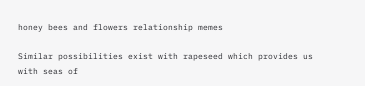honey bees and flowers relationship memes

Similar possibilities exist with rapeseed which provides us with seas of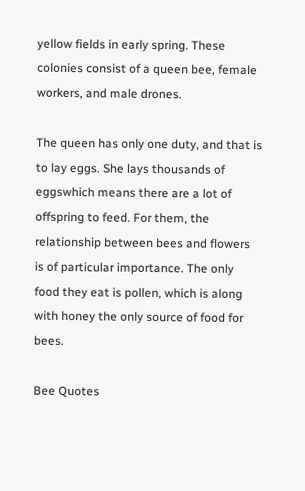yellow fields in early spring. These colonies consist of a queen bee, female workers, and male drones.

The queen has only one duty, and that is to lay eggs. She lays thousands of eggswhich means there are a lot of offspring to feed. For them, the relationship between bees and flowers is of particular importance. The only food they eat is pollen, which is along with honey the only source of food for bees.

Bee Quotes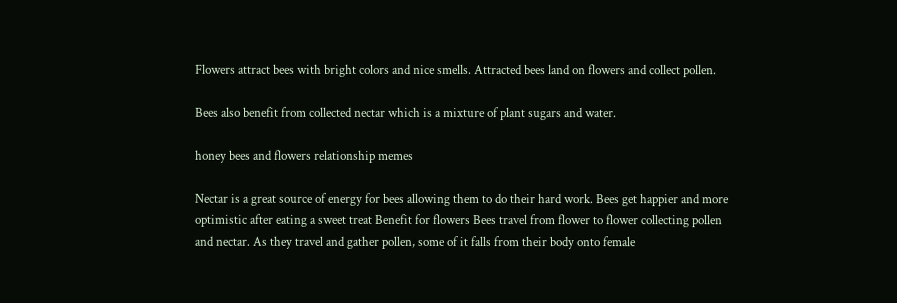Flowers attract bees with bright colors and nice smells. Attracted bees land on flowers and collect pollen.

Bees also benefit from collected nectar which is a mixture of plant sugars and water.

honey bees and flowers relationship memes

Nectar is a great source of energy for bees allowing them to do their hard work. Bees get happier and more optimistic after eating a sweet treat Benefit for flowers Bees travel from flower to flower collecting pollen and nectar. As they travel and gather pollen, some of it falls from their body onto female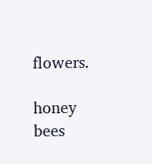flowers.

honey bees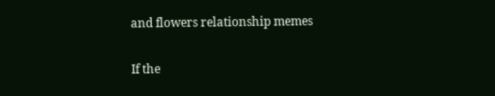and flowers relationship memes

If the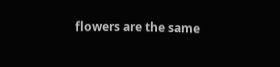flowers are the same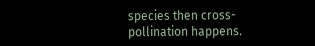species then cross-pollination happens.